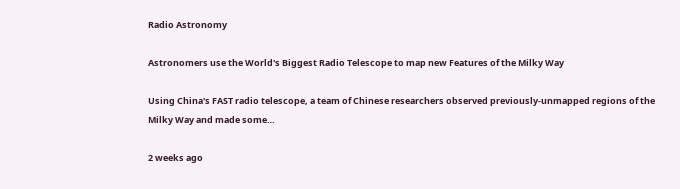Radio Astronomy

Astronomers use the World's Biggest Radio Telescope to map new Features of the Milky Way

Using China's FAST radio telescope, a team of Chinese researchers observed previously-unmapped regions of the Milky Way and made some…

2 weeks ago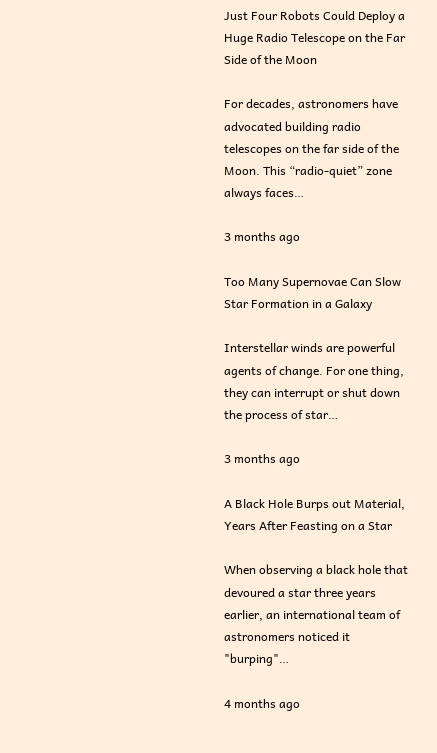Just Four Robots Could Deploy a Huge Radio Telescope on the Far Side of the Moon

For decades, astronomers have advocated building radio telescopes on the far side of the Moon. This “radio-quiet” zone always faces…

3 months ago

Too Many Supernovae Can Slow Star Formation in a Galaxy

Interstellar winds are powerful agents of change. For one thing, they can interrupt or shut down the process of star…

3 months ago

A Black Hole Burps out Material, Years After Feasting on a Star

When observing a black hole that devoured a star three years earlier, an international team of astronomers noticed it "burping"…

4 months ago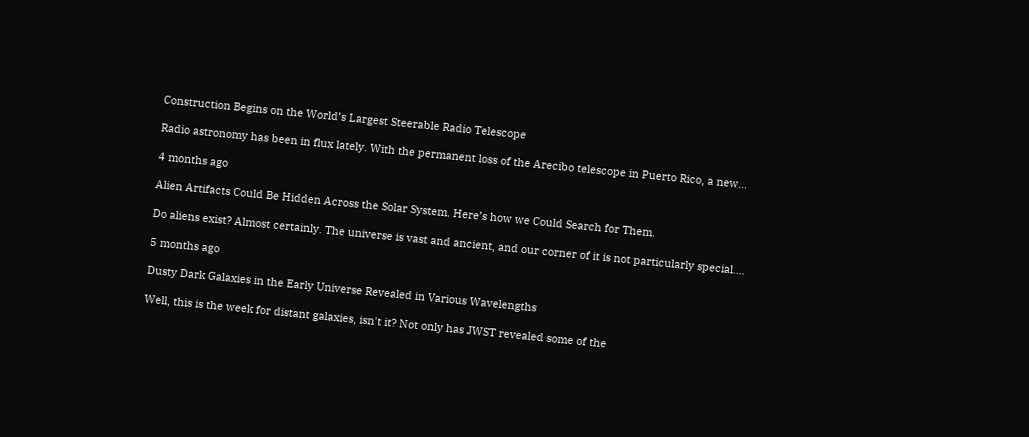Construction Begins on the World’s Largest Steerable Radio Telescope

Radio astronomy has been in flux lately. With the permanent loss of the Arecibo telescope in Puerto Rico, a new…

4 months ago

Alien Artifacts Could Be Hidden Across the Solar System. Here’s how we Could Search for Them.

Do aliens exist? Almost certainly. The universe is vast and ancient, and our corner of it is not particularly special.…

5 months ago

Dusty Dark Galaxies in the Early Universe Revealed in Various Wavelengths

Well, this is the week for distant galaxies, isn't it? Not only has JWST revealed some of the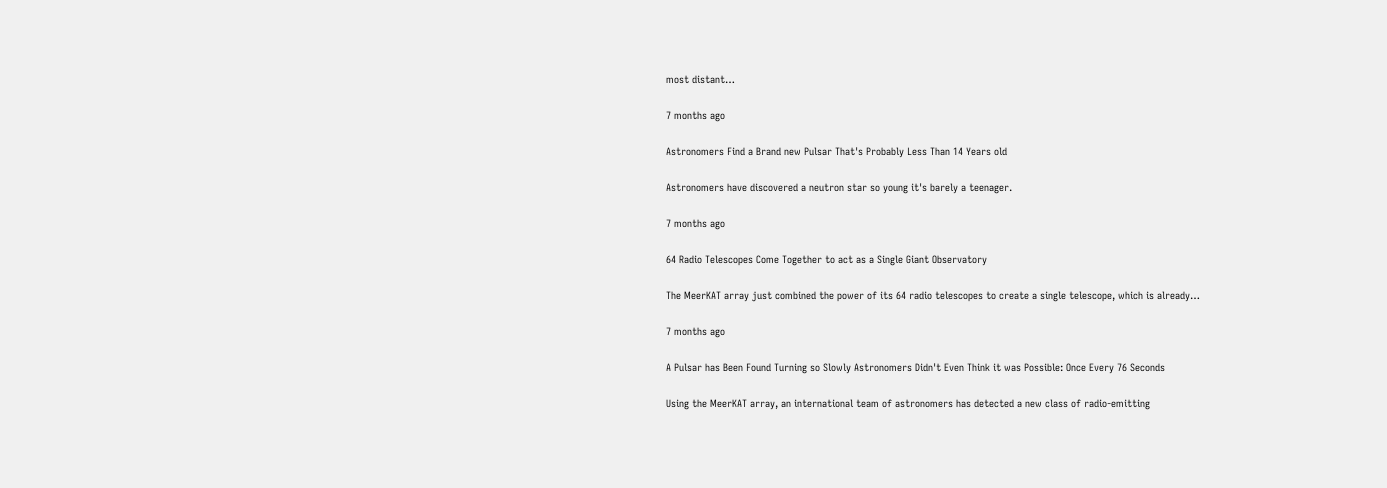most distant…

7 months ago

Astronomers Find a Brand new Pulsar That's Probably Less Than 14 Years old

Astronomers have discovered a neutron star so young it's barely a teenager.

7 months ago

64 Radio Telescopes Come Together to act as a Single Giant Observatory

The MeerKAT array just combined the power of its 64 radio telescopes to create a single telescope, which is already…

7 months ago

A Pulsar has Been Found Turning so Slowly Astronomers Didn't Even Think it was Possible: Once Every 76 Seconds

Using the MeerKAT array, an international team of astronomers has detected a new class of radio-emitting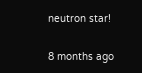neutron star!

8 months ago